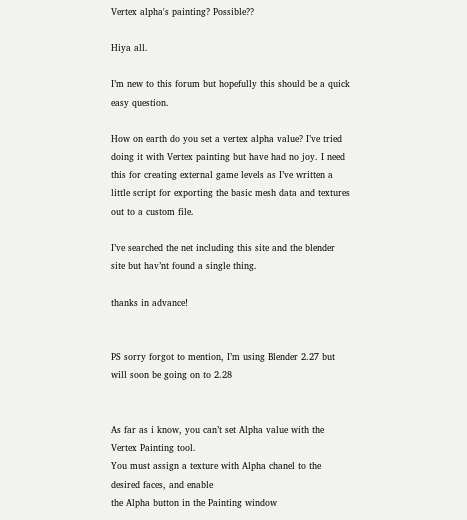Vertex alpha's painting? Possible??

Hiya all.

I’m new to this forum but hopefully this should be a quick easy question.

How on earth do you set a vertex alpha value? I’ve tried doing it with Vertex painting but have had no joy. I need this for creating external game levels as I’ve written a little script for exporting the basic mesh data and textures out to a custom file.

I’ve searched the net including this site and the blender site but hav’nt found a single thing.

thanks in advance!


PS sorry forgot to mention, I’m using Blender 2.27 but will soon be going on to 2.28


As far as i know, you can’t set Alpha value with the Vertex Painting tool.
You must assign a texture with Alpha chanel to the desired faces, and enable
the Alpha button in the Painting window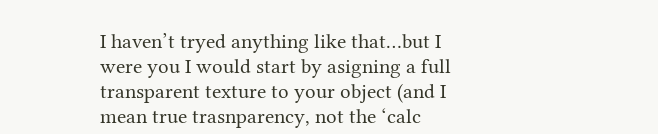I haven’t tryed anything like that…but I were you I would start by asigning a full transparent texture to your object (and I mean true trasnparency, not the ‘calc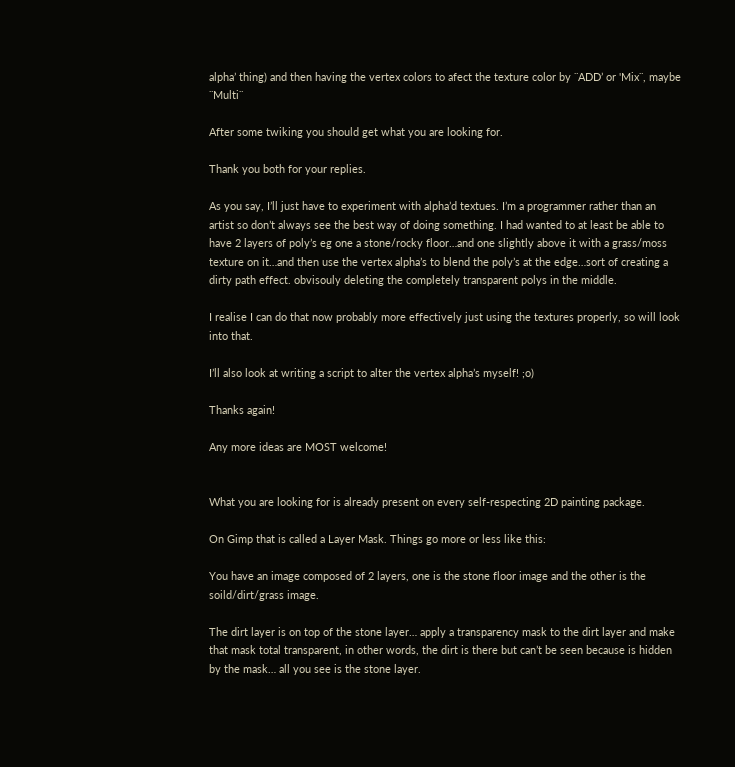alpha’ thing) and then having the vertex colors to afect the texture color by ¨ADD’ or 'Mix¨, maybe ¨Multi¨

After some twiking you should get what you are looking for.

Thank you both for your replies.

As you say, I’ll just have to experiment with alpha’d textues. I’m a programmer rather than an artist so don’t always see the best way of doing something. I had wanted to at least be able to have 2 layers of poly’s eg one a stone/rocky floor…and one slightly above it with a grass/moss texture on it…and then use the vertex alpha’s to blend the poly’s at the edge…sort of creating a dirty path effect. obvisouly deleting the completely transparent polys in the middle.

I realise I can do that now probably more effectively just using the textures properly, so will look into that.

I’ll also look at writing a script to alter the vertex alpha’s myself! ;o)

Thanks again!

Any more ideas are MOST welcome!


What you are looking for is already present on every self-respecting 2D painting package.

On Gimp that is called a Layer Mask. Things go more or less like this:

You have an image composed of 2 layers, one is the stone floor image and the other is the soild/dirt/grass image.

The dirt layer is on top of the stone layer… apply a transparency mask to the dirt layer and make that mask total transparent, in other words, the dirt is there but can’t be seen because is hidden by the mask… all you see is the stone layer.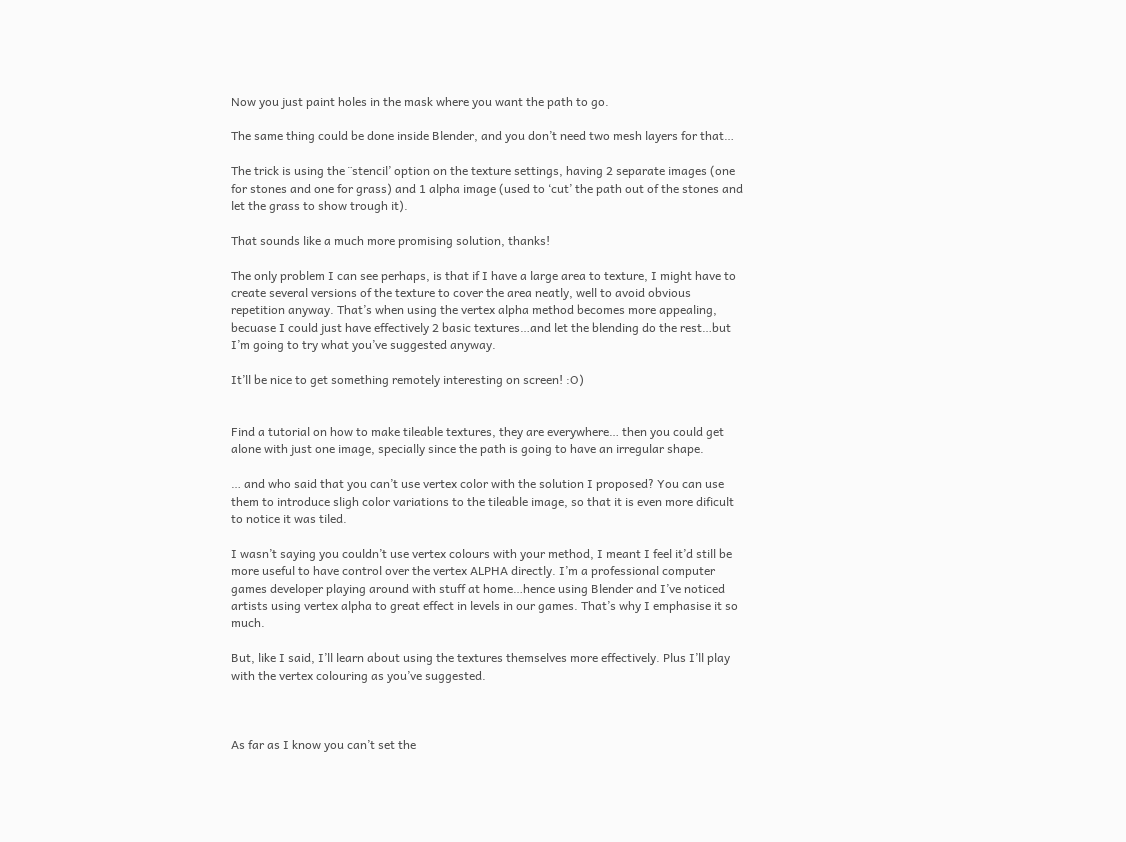Now you just paint holes in the mask where you want the path to go.

The same thing could be done inside Blender, and you don’t need two mesh layers for that…

The trick is using the ¨stencil’ option on the texture settings, having 2 separate images (one for stones and one for grass) and 1 alpha image (used to ‘cut’ the path out of the stones and let the grass to show trough it).

That sounds like a much more promising solution, thanks!

The only problem I can see perhaps, is that if I have a large area to texture, I might have to create several versions of the texture to cover the area neatly, well to avoid obvious repetition anyway. That’s when using the vertex alpha method becomes more appealing, becuase I could just have effectively 2 basic textures…and let the blending do the rest…but I’m going to try what you’ve suggested anyway.

It’ll be nice to get something remotely interesting on screen! :O)


Find a tutorial on how to make tileable textures, they are everywhere… then you could get alone with just one image, specially since the path is going to have an irregular shape.

… and who said that you can’t use vertex color with the solution I proposed? You can use them to introduce sligh color variations to the tileable image, so that it is even more dificult to notice it was tiled.

I wasn’t saying you couldn’t use vertex colours with your method, I meant I feel it’d still be more useful to have control over the vertex ALPHA directly. I’m a professional computer games developer playing around with stuff at home…hence using Blender and I’ve noticed artists using vertex alpha to great effect in levels in our games. That’s why I emphasise it so much.

But, like I said, I’ll learn about using the textures themselves more effectively. Plus I’ll play with the vertex colouring as you’ve suggested.



As far as I know you can’t set the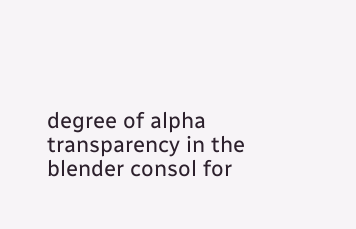degree of alpha transparency in the blender consol for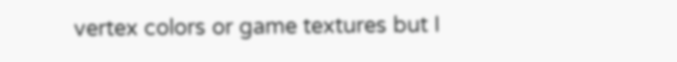vertex colors or game textures but I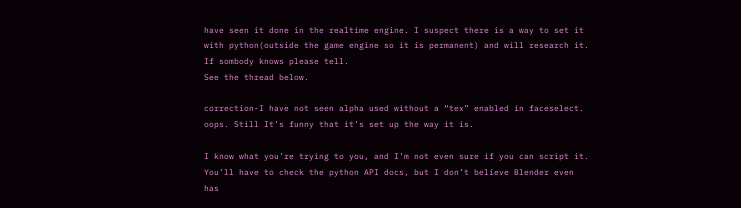have seen it done in the realtime engine. I suspect there is a way to set it with python(outside the game engine so it is permanent) and will research it. If sombody knows please tell.
See the thread below.

correction-I have not seen alpha used without a “tex” enabled in faceselect. oops. Still It’s funny that it’s set up the way it is.

I know what you’re trying to you, and I’m not even sure if you can script it. You’ll have to check the python API docs, but I don’t believe Blender even has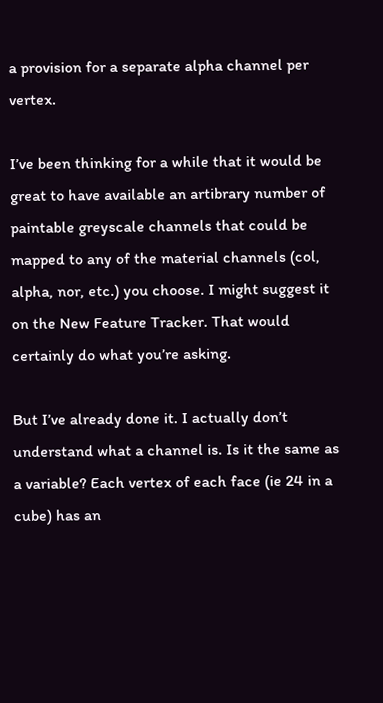a provision for a separate alpha channel per vertex.

I’ve been thinking for a while that it would be great to have available an artibrary number of paintable greyscale channels that could be mapped to any of the material channels (col, alpha, nor, etc.) you choose. I might suggest it on the New Feature Tracker. That would certainly do what you’re asking.

But I’ve already done it. I actually don’t understand what a channel is. Is it the same as a variable? Each vertex of each face (ie 24 in a cube) has an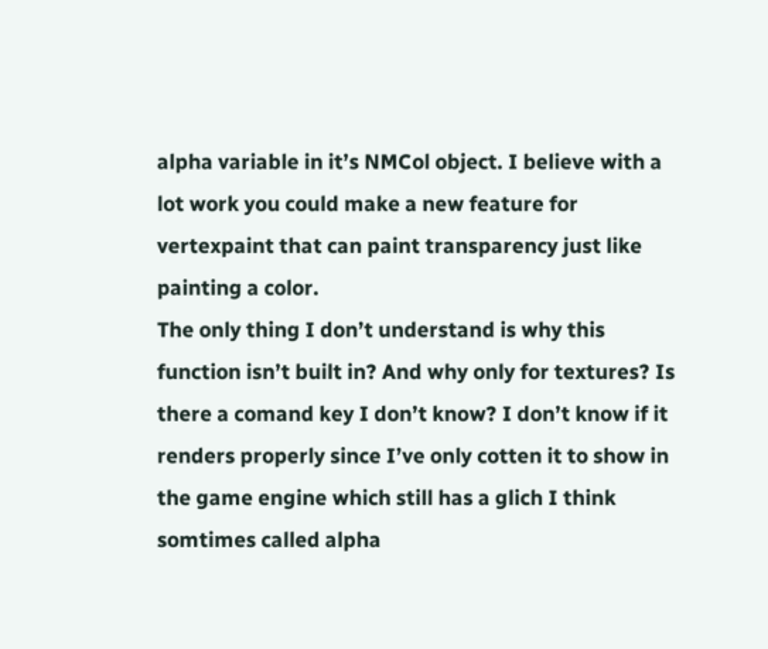alpha variable in it’s NMCol object. I believe with a lot work you could make a new feature for vertexpaint that can paint transparency just like painting a color.
The only thing I don’t understand is why this function isn’t built in? And why only for textures? Is there a comand key I don’t know? I don’t know if it renders properly since I’ve only cotten it to show in the game engine which still has a glich I think somtimes called alpha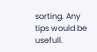sorting. Any tips would be usefull.